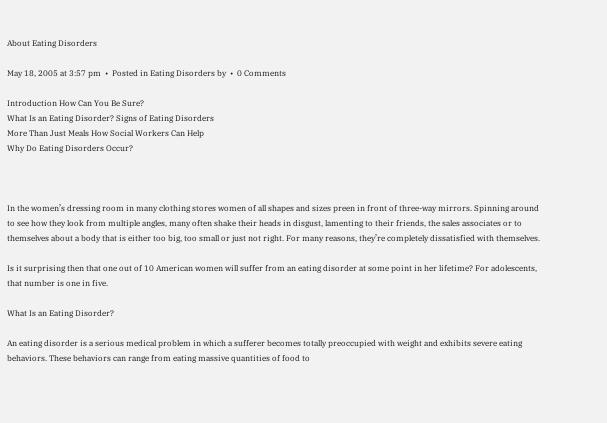About Eating Disorders

May 18, 2005 at 3:57 pm  •  Posted in Eating Disorders by  •  0 Comments

Introduction How Can You Be Sure?
What Is an Eating Disorder? Signs of Eating Disorders
More Than Just Meals How Social Workers Can Help
Why Do Eating Disorders Occur?



In the women’s dressing room in many clothing stores women of all shapes and sizes preen in front of three-way mirrors. Spinning around to see how they look from multiple angles, many often shake their heads in disgust, lamenting to their friends, the sales associates or to themselves about a body that is either too big, too small or just not right. For many reasons, they’re completely dissatisfied with themselves.

Is it surprising then that one out of 10 American women will suffer from an eating disorder at some point in her lifetime? For adolescents, that number is one in five.

What Is an Eating Disorder?

An eating disorder is a serious medical problem in which a sufferer becomes totally preoccupied with weight and exhibits severe eating behaviors. These behaviors can range from eating massive quantities of food to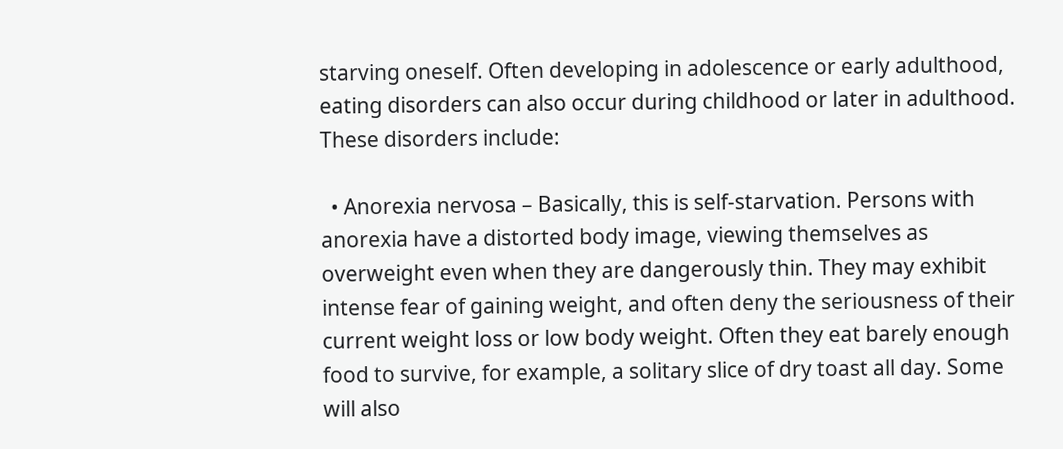starving oneself. Often developing in adolescence or early adulthood, eating disorders can also occur during childhood or later in adulthood. These disorders include:

  • Anorexia nervosa – Basically, this is self-starvation. Persons with anorexia have a distorted body image, viewing themselves as overweight even when they are dangerously thin. They may exhibit intense fear of gaining weight, and often deny the seriousness of their current weight loss or low body weight. Often they eat barely enough food to survive, for example, a solitary slice of dry toast all day. Some will also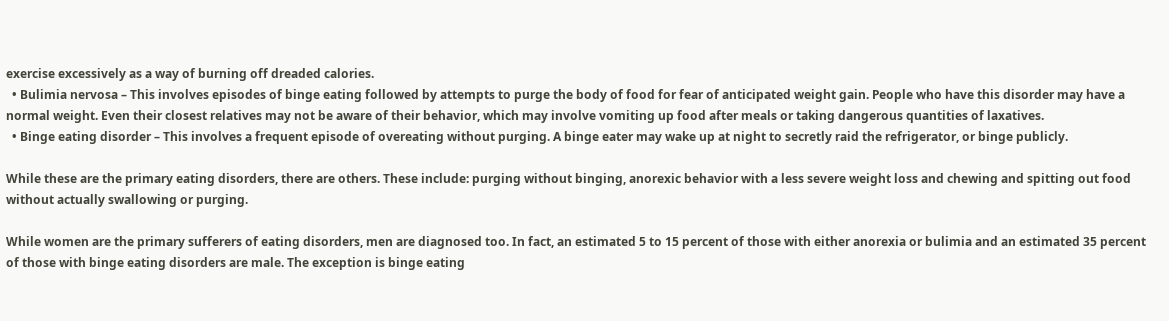exercise excessively as a way of burning off dreaded calories.
  • Bulimia nervosa – This involves episodes of binge eating followed by attempts to purge the body of food for fear of anticipated weight gain. People who have this disorder may have a normal weight. Even their closest relatives may not be aware of their behavior, which may involve vomiting up food after meals or taking dangerous quantities of laxatives.
  • Binge eating disorder – This involves a frequent episode of overeating without purging. A binge eater may wake up at night to secretly raid the refrigerator, or binge publicly.

While these are the primary eating disorders, there are others. These include: purging without binging, anorexic behavior with a less severe weight loss and chewing and spitting out food without actually swallowing or purging.

While women are the primary sufferers of eating disorders, men are diagnosed too. In fact, an estimated 5 to 15 percent of those with either anorexia or bulimia and an estimated 35 percent of those with binge eating disorders are male. The exception is binge eating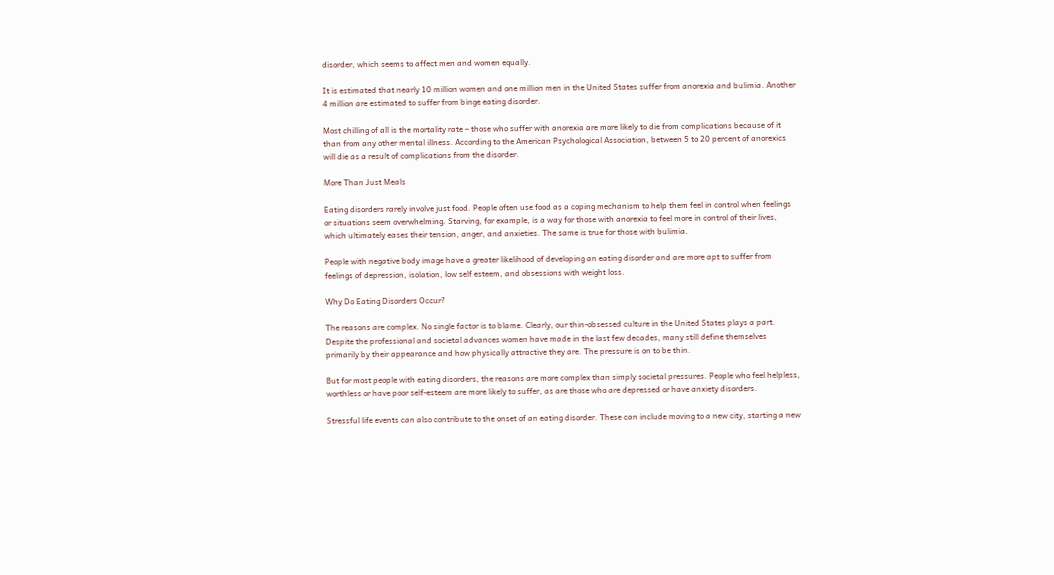disorder, which seems to affect men and women equally.

It is estimated that nearly 10 million women and one million men in the United States suffer from anorexia and bulimia. Another 4 million are estimated to suffer from binge eating disorder.

Most chilling of all is the mortality rate – those who suffer with anorexia are more likely to die from complications because of it than from any other mental illness. According to the American Psychological Association, between 5 to 20 percent of anorexics will die as a result of complications from the disorder.

More Than Just Meals

Eating disorders rarely involve just food. People often use food as a coping mechanism to help them feel in control when feelings or situations seem overwhelming. Starving, for example, is a way for those with anorexia to feel more in control of their lives, which ultimately eases their tension, anger, and anxieties. The same is true for those with bulimia.

People with negative body image have a greater likelihood of developing an eating disorder and are more apt to suffer from feelings of depression, isolation, low self esteem, and obsessions with weight loss.

Why Do Eating Disorders Occur?

The reasons are complex. No single factor is to blame. Clearly, our thin-obsessed culture in the United States plays a part. Despite the professional and societal advances women have made in the last few decades, many still define themselves primarily by their appearance and how physically attractive they are. The pressure is on to be thin.

But for most people with eating disorders, the reasons are more complex than simply societal pressures. People who feel helpless, worthless or have poor self-esteem are more likely to suffer, as are those who are depressed or have anxiety disorders.

Stressful life events can also contribute to the onset of an eating disorder. These can include moving to a new city, starting a new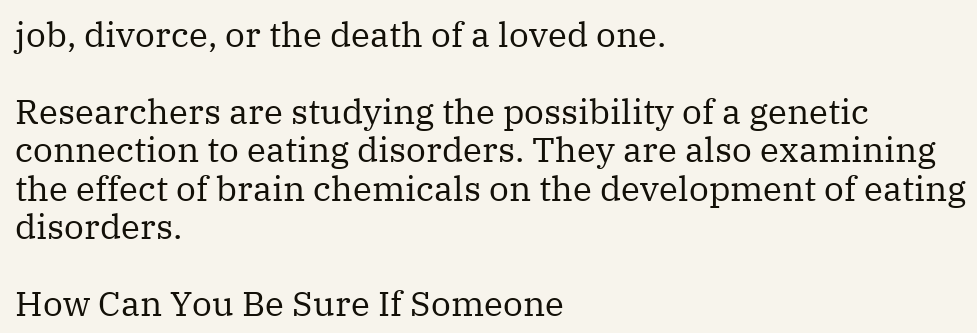job, divorce, or the death of a loved one.

Researchers are studying the possibility of a genetic connection to eating disorders. They are also examining the effect of brain chemicals on the development of eating disorders.

How Can You Be Sure If Someone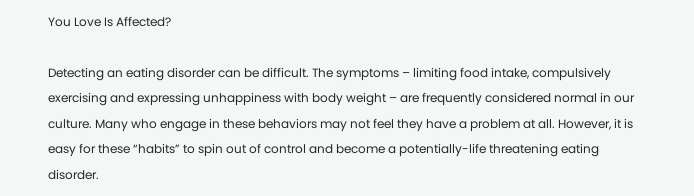You Love Is Affected?

Detecting an eating disorder can be difficult. The symptoms – limiting food intake, compulsively exercising and expressing unhappiness with body weight – are frequently considered normal in our culture. Many who engage in these behaviors may not feel they have a problem at all. However, it is easy for these “habits” to spin out of control and become a potentially-life threatening eating disorder.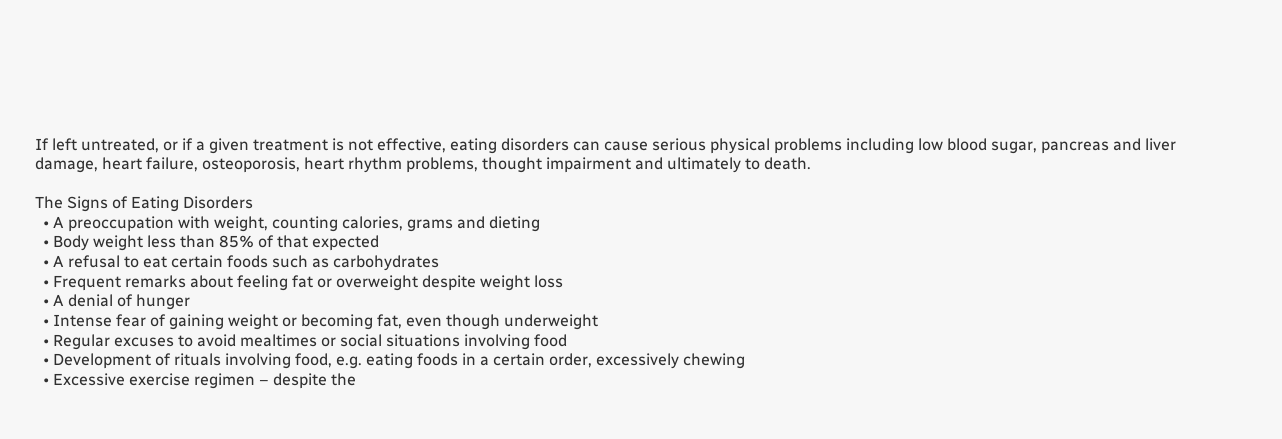If left untreated, or if a given treatment is not effective, eating disorders can cause serious physical problems including low blood sugar, pancreas and liver damage, heart failure, osteoporosis, heart rhythm problems, thought impairment and ultimately to death.

The Signs of Eating Disorders
  • A preoccupation with weight, counting calories, grams and dieting
  • Body weight less than 85% of that expected
  • A refusal to eat certain foods such as carbohydrates
  • Frequent remarks about feeling fat or overweight despite weight loss
  • A denial of hunger
  • Intense fear of gaining weight or becoming fat, even though underweight
  • Regular excuses to avoid mealtimes or social situations involving food
  • Development of rituals involving food, e.g. eating foods in a certain order, excessively chewing
  • Excessive exercise regimen – despite the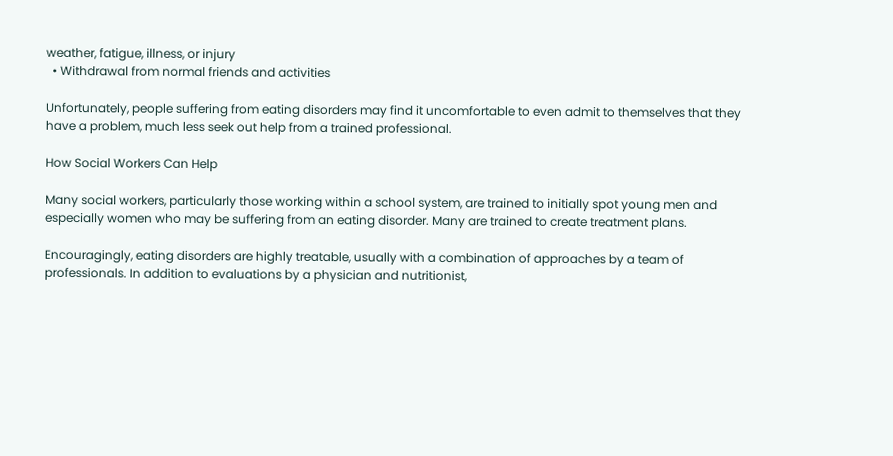weather, fatigue, illness, or injury
  • Withdrawal from normal friends and activities

Unfortunately, people suffering from eating disorders may find it uncomfortable to even admit to themselves that they have a problem, much less seek out help from a trained professional.

How Social Workers Can Help

Many social workers, particularly those working within a school system, are trained to initially spot young men and especially women who may be suffering from an eating disorder. Many are trained to create treatment plans.

Encouragingly, eating disorders are highly treatable, usually with a combination of approaches by a team of professionals. In addition to evaluations by a physician and nutritionist,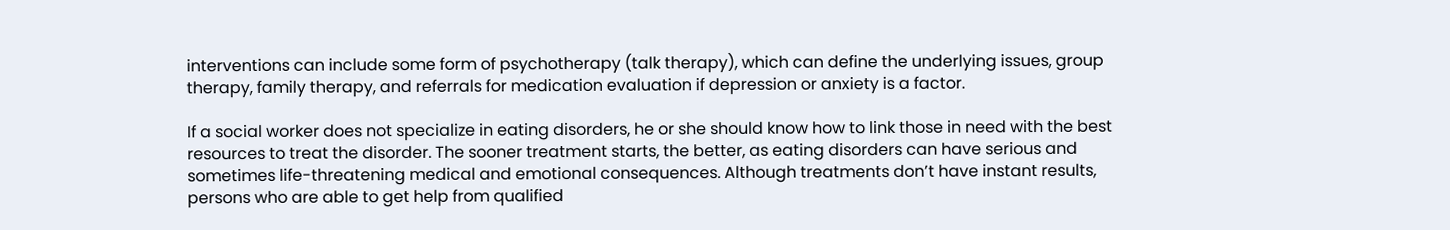interventions can include some form of psychotherapy (talk therapy), which can define the underlying issues, group therapy, family therapy, and referrals for medication evaluation if depression or anxiety is a factor.

If a social worker does not specialize in eating disorders, he or she should know how to link those in need with the best resources to treat the disorder. The sooner treatment starts, the better, as eating disorders can have serious and sometimes life-threatening medical and emotional consequences. Although treatments don’t have instant results, persons who are able to get help from qualified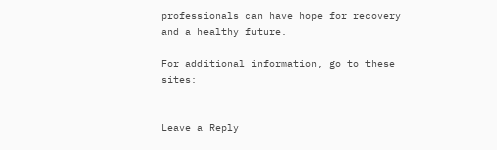professionals can have hope for recovery and a healthy future.

For additional information, go to these sites:


Leave a Reply